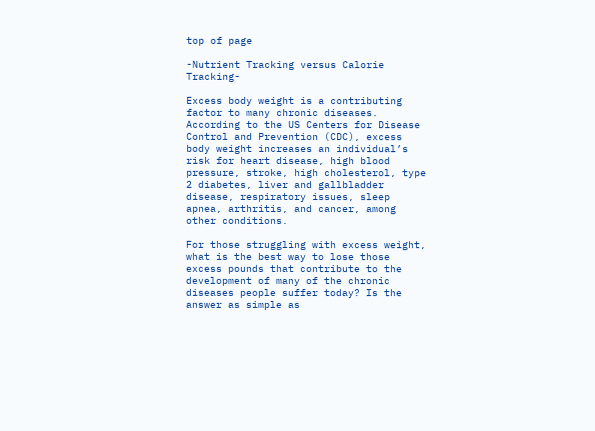top of page

-Nutrient Tracking versus Calorie Tracking-

Excess body weight is a contributing factor to many chronic diseases. According to the US Centers for Disease Control and Prevention (CDC), excess body weight increases an individual’s risk for heart disease, high blood pressure, stroke, high cholesterol, type 2 diabetes, liver and gallbladder disease, respiratory issues, sleep apnea, arthritis, and cancer, among other conditions.

For those struggling with excess weight, what is the best way to lose those excess pounds that contribute to the development of many of the chronic diseases people suffer today? Is the answer as simple as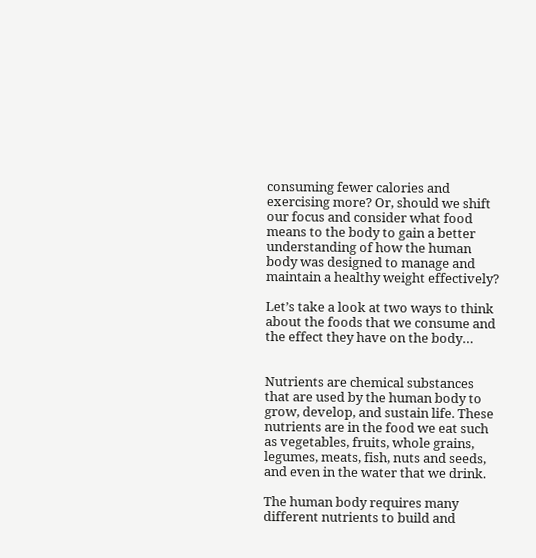consuming fewer calories and exercising more? Or, should we shift our focus and consider what food means to the body to gain a better understanding of how the human body was designed to manage and maintain a healthy weight effectively?

Let’s take a look at two ways to think about the foods that we consume and the effect they have on the body…


Nutrients are chemical substances that are used by the human body to grow, develop, and sustain life. These nutrients are in the food we eat such as vegetables, fruits, whole grains, legumes, meats, fish, nuts and seeds, and even in the water that we drink.

The human body requires many different nutrients to build and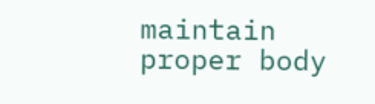maintain proper body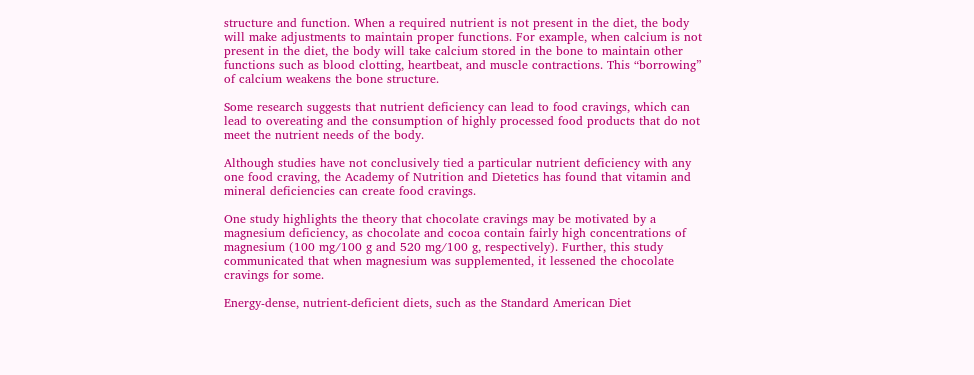structure and function. When a required nutrient is not present in the diet, the body will make adjustments to maintain proper functions. For example, when calcium is not present in the diet, the body will take calcium stored in the bone to maintain other functions such as blood clotting, heartbeat, and muscle contractions. This “borrowing” of calcium weakens the bone structure.

Some research suggests that nutrient deficiency can lead to food cravings, which can lead to overeating and the consumption of highly processed food products that do not meet the nutrient needs of the body.

Although studies have not conclusively tied a particular nutrient deficiency with any one food craving, the Academy of Nutrition and Dietetics has found that vitamin and mineral deficiencies can create food cravings.

One study highlights the theory that chocolate cravings may be motivated by a magnesium deficiency, as chocolate and cocoa contain fairly high concentrations of magnesium (100 mg/100 g and 520 mg/100 g, respectively). Further, this study communicated that when magnesium was supplemented, it lessened the chocolate cravings for some.

Energy-dense, nutrient-deficient diets, such as the Standard American Diet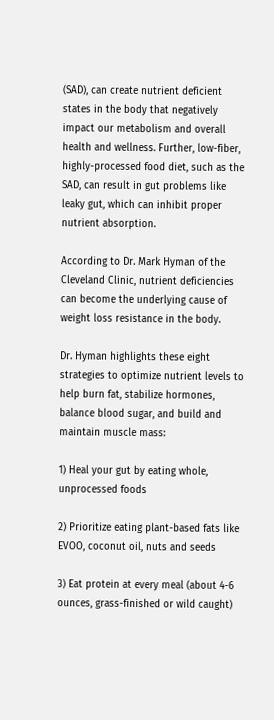(SAD), can create nutrient deficient states in the body that negatively impact our metabolism and overall health and wellness. Further, low-fiber, highly-processed food diet, such as the SAD, can result in gut problems like leaky gut, which can inhibit proper nutrient absorption.

According to Dr. Mark Hyman of the Cleveland Clinic, nutrient deficiencies can become the underlying cause of weight loss resistance in the body.

Dr. Hyman highlights these eight strategies to optimize nutrient levels to help burn fat, stabilize hormones, balance blood sugar, and build and maintain muscle mass:

1) Heal your gut by eating whole, unprocessed foods

2) Prioritize eating plant-based fats like EVOO, coconut oil, nuts and seeds

3) Eat protein at every meal (about 4-6 ounces, grass-finished or wild caught)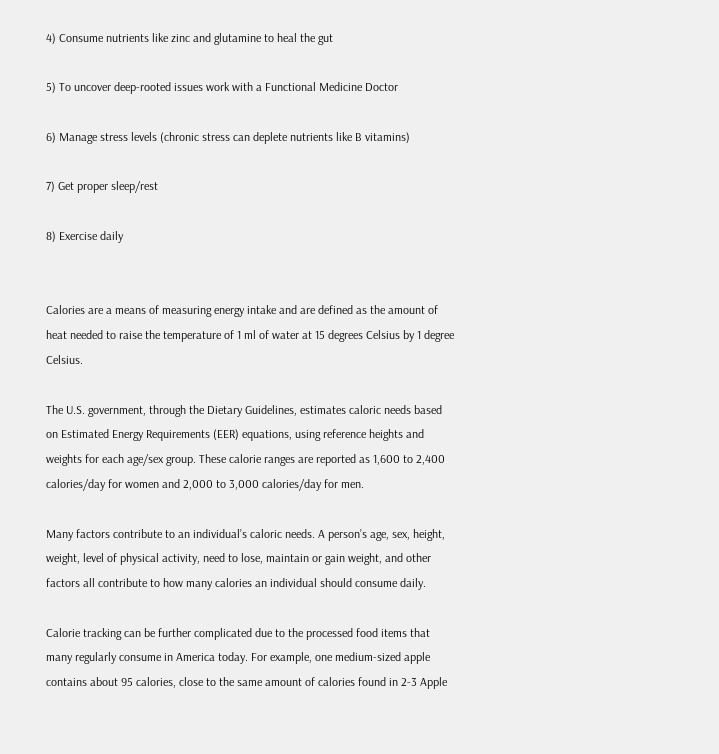4) Consume nutrients like zinc and glutamine to heal the gut

5) To uncover deep-rooted issues work with a Functional Medicine Doctor

6) Manage stress levels (chronic stress can deplete nutrients like B vitamins)

7) Get proper sleep/rest

8) Exercise daily


Calories are a means of measuring energy intake and are defined as the amount of heat needed to raise the temperature of 1 ml of water at 15 degrees Celsius by 1 degree Celsius.

The U.S. government, through the Dietary Guidelines, estimates caloric needs based on Estimated Energy Requirements (EER) equations, using reference heights and weights for each age/sex group. These calorie ranges are reported as 1,600 to 2,400 calories/day for women and 2,000 to 3,000 calories/day for men.

Many factors contribute to an individual’s caloric needs. A person’s age, sex, height, weight, level of physical activity, need to lose, maintain or gain weight, and other factors all contribute to how many calories an individual should consume daily.

Calorie tracking can be further complicated due to the processed food items that many regularly consume in America today. For example, one medium-sized apple contains about 95 calories, close to the same amount of calories found in 2-3 Apple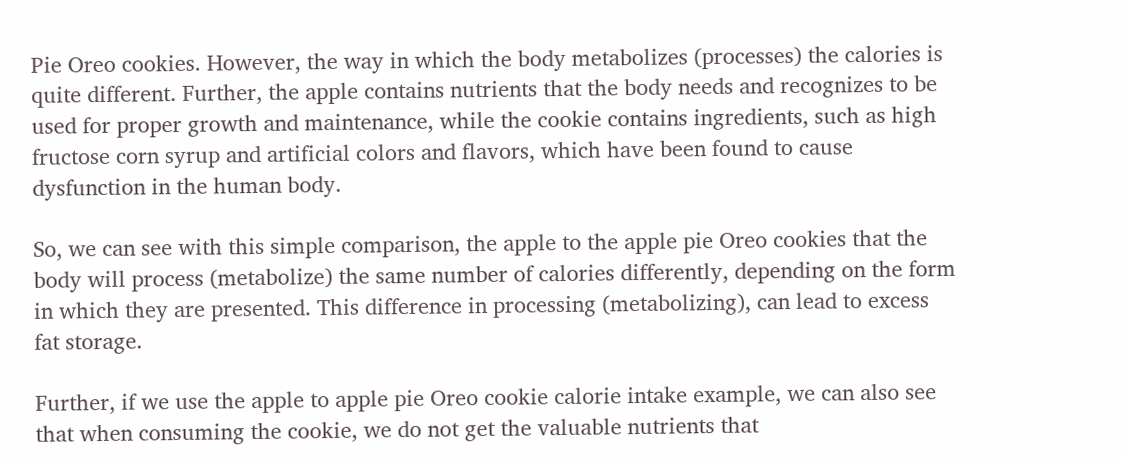Pie Oreo cookies. However, the way in which the body metabolizes (processes) the calories is quite different. Further, the apple contains nutrients that the body needs and recognizes to be used for proper growth and maintenance, while the cookie contains ingredients, such as high fructose corn syrup and artificial colors and flavors, which have been found to cause dysfunction in the human body.

So, we can see with this simple comparison, the apple to the apple pie Oreo cookies that the body will process (metabolize) the same number of calories differently, depending on the form in which they are presented. This difference in processing (metabolizing), can lead to excess fat storage.

Further, if we use the apple to apple pie Oreo cookie calorie intake example, we can also see that when consuming the cookie, we do not get the valuable nutrients that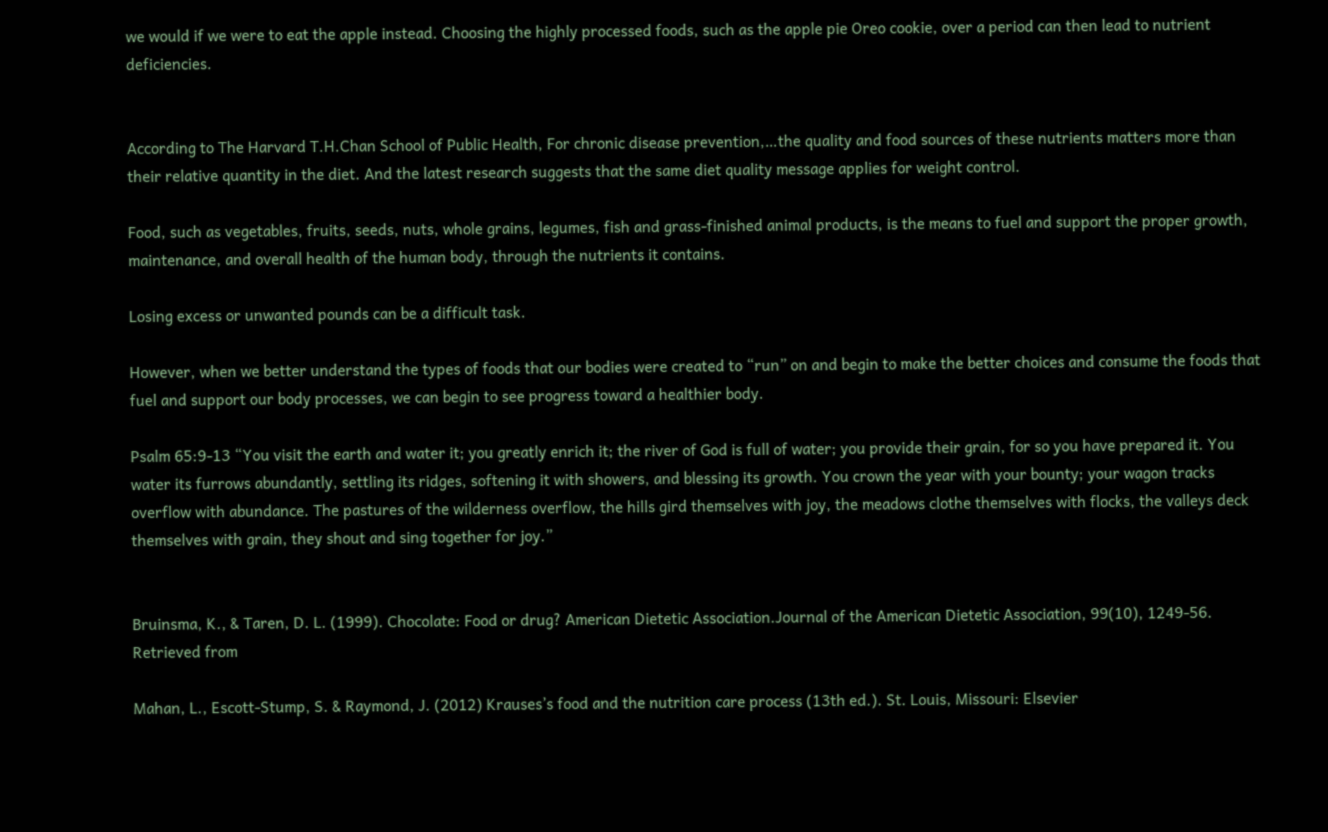we would if we were to eat the apple instead. Choosing the highly processed foods, such as the apple pie Oreo cookie, over a period can then lead to nutrient deficiencies.


According to The Harvard T.H.Chan School of Public Health, For chronic disease prevention,…the quality and food sources of these nutrients matters more than their relative quantity in the diet. And the latest research suggests that the same diet quality message applies for weight control.

Food, such as vegetables, fruits, seeds, nuts, whole grains, legumes, fish and grass-finished animal products, is the means to fuel and support the proper growth, maintenance, and overall health of the human body, through the nutrients it contains.

Losing excess or unwanted pounds can be a difficult task.

However, when we better understand the types of foods that our bodies were created to “run” on and begin to make the better choices and consume the foods that fuel and support our body processes, we can begin to see progress toward a healthier body.

Psalm 65:9-13 “You visit the earth and water it; you greatly enrich it; the river of God is full of water; you provide their grain, for so you have prepared it. You water its furrows abundantly, settling its ridges, softening it with showers, and blessing its growth. You crown the year with your bounty; your wagon tracks overflow with abundance. The pastures of the wilderness overflow, the hills gird themselves with joy, the meadows clothe themselves with flocks, the valleys deck themselves with grain, they shout and sing together for joy.”


Bruinsma, K., & Taren, D. L. (1999). Chocolate: Food or drug? American Dietetic Association.Journal of the American Dietetic Association, 99(10), 1249-56. Retrieved from

Mahan, L., Escott-Stump, S. & Raymond, J. (2012) Krauses’s food and the nutrition care process (13th ed.). St. Louis, Missouri: Elsevier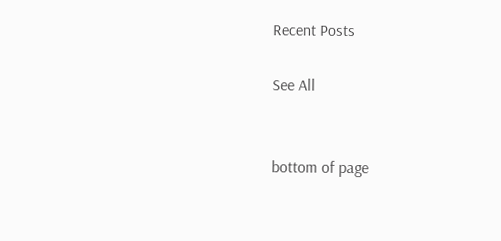Recent Posts

See All


bottom of page